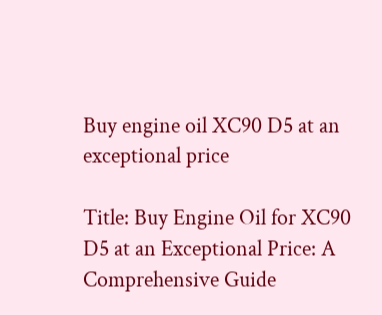Buy engine oil XC90 D5 at an exceptional price

Title: Buy Engine Oil for XC90 D5 at an Exceptional Price: A Comprehensive Guide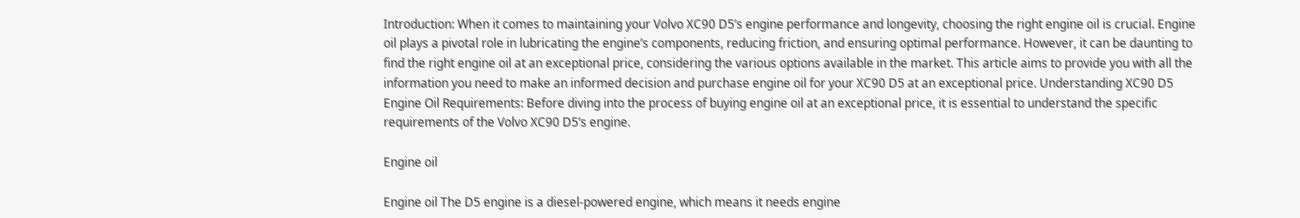Introduction: When it comes to maintaining your Volvo XC90 D5’s engine performance and longevity, choosing the right engine oil is crucial. Engine oil plays a pivotal role in lubricating the engine’s components, reducing friction, and ensuring optimal performance. However, it can be daunting to find the right engine oil at an exceptional price, considering the various options available in the market. This article aims to provide you with all the information you need to make an informed decision and purchase engine oil for your XC90 D5 at an exceptional price. Understanding XC90 D5 Engine Oil Requirements: Before diving into the process of buying engine oil at an exceptional price, it is essential to understand the specific requirements of the Volvo XC90 D5’s engine.

Engine oil

Engine oil The D5 engine is a diesel-powered engine, which means it needs engine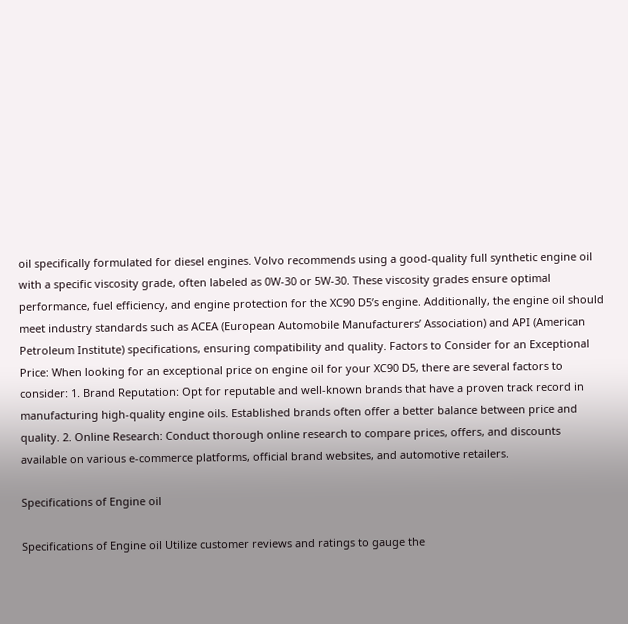oil specifically formulated for diesel engines. Volvo recommends using a good-quality full synthetic engine oil with a specific viscosity grade, often labeled as 0W-30 or 5W-30. These viscosity grades ensure optimal performance, fuel efficiency, and engine protection for the XC90 D5’s engine. Additionally, the engine oil should meet industry standards such as ACEA (European Automobile Manufacturers’ Association) and API (American Petroleum Institute) specifications, ensuring compatibility and quality. Factors to Consider for an Exceptional Price: When looking for an exceptional price on engine oil for your XC90 D5, there are several factors to consider: 1. Brand Reputation: Opt for reputable and well-known brands that have a proven track record in manufacturing high-quality engine oils. Established brands often offer a better balance between price and quality. 2. Online Research: Conduct thorough online research to compare prices, offers, and discounts available on various e-commerce platforms, official brand websites, and automotive retailers.

Specifications of Engine oil

Specifications of Engine oil Utilize customer reviews and ratings to gauge the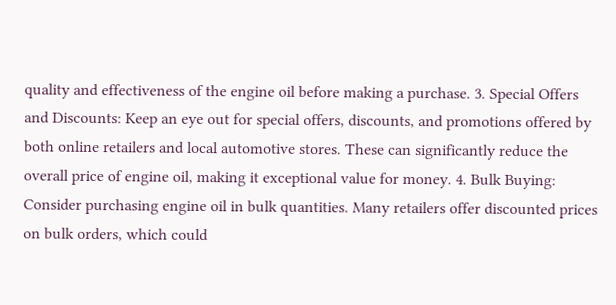quality and effectiveness of the engine oil before making a purchase. 3. Special Offers and Discounts: Keep an eye out for special offers, discounts, and promotions offered by both online retailers and local automotive stores. These can significantly reduce the overall price of engine oil, making it exceptional value for money. 4. Bulk Buying: Consider purchasing engine oil in bulk quantities. Many retailers offer discounted prices on bulk orders, which could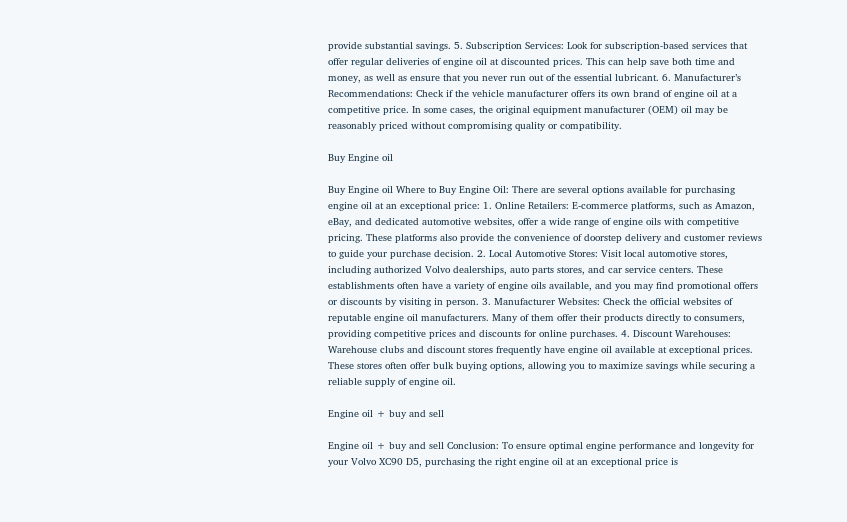provide substantial savings. 5. Subscription Services: Look for subscription-based services that offer regular deliveries of engine oil at discounted prices. This can help save both time and money, as well as ensure that you never run out of the essential lubricant. 6. Manufacturer’s Recommendations: Check if the vehicle manufacturer offers its own brand of engine oil at a competitive price. In some cases, the original equipment manufacturer (OEM) oil may be reasonably priced without compromising quality or compatibility.

Buy Engine oil

Buy Engine oil Where to Buy Engine Oil: There are several options available for purchasing engine oil at an exceptional price: 1. Online Retailers: E-commerce platforms, such as Amazon, eBay, and dedicated automotive websites, offer a wide range of engine oils with competitive pricing. These platforms also provide the convenience of doorstep delivery and customer reviews to guide your purchase decision. 2. Local Automotive Stores: Visit local automotive stores, including authorized Volvo dealerships, auto parts stores, and car service centers. These establishments often have a variety of engine oils available, and you may find promotional offers or discounts by visiting in person. 3. Manufacturer Websites: Check the official websites of reputable engine oil manufacturers. Many of them offer their products directly to consumers, providing competitive prices and discounts for online purchases. 4. Discount Warehouses: Warehouse clubs and discount stores frequently have engine oil available at exceptional prices. These stores often offer bulk buying options, allowing you to maximize savings while securing a reliable supply of engine oil.

Engine oil + buy and sell

Engine oil + buy and sell Conclusion: To ensure optimal engine performance and longevity for your Volvo XC90 D5, purchasing the right engine oil at an exceptional price is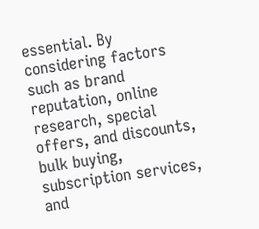essential. By considering factors such as brand reputation, online research, special offers, and discounts, bulk buying, subscription services, and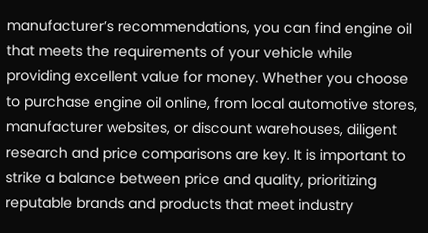manufacturer’s recommendations, you can find engine oil that meets the requirements of your vehicle while providing excellent value for money. Whether you choose to purchase engine oil online, from local automotive stores, manufacturer websites, or discount warehouses, diligent research and price comparisons are key. It is important to strike a balance between price and quality, prioritizing reputable brands and products that meet industry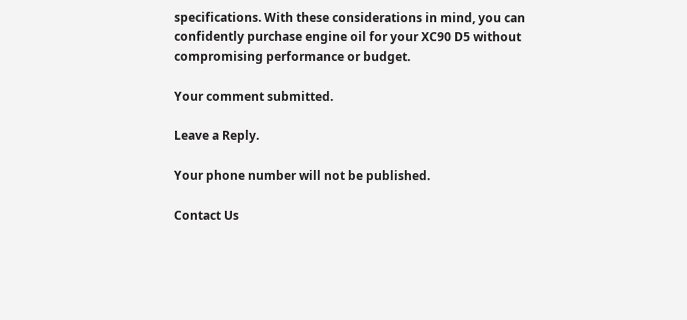specifications. With these considerations in mind, you can confidently purchase engine oil for your XC90 D5 without compromising performance or budget.

Your comment submitted.

Leave a Reply.

Your phone number will not be published.

Contact Us